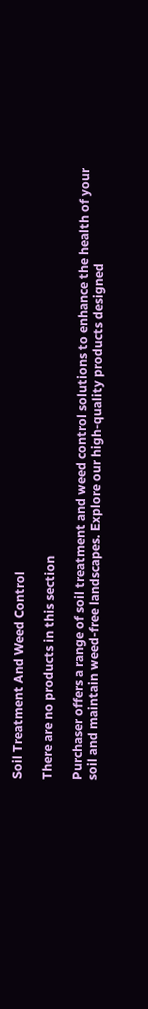Soil Treatment And Weed Control

There are no products in this section

Purchaser offers a range of soil treatment and weed control solutions to enhance the health of your soil and maintain weed-free landscapes. Explore our high-quality products designed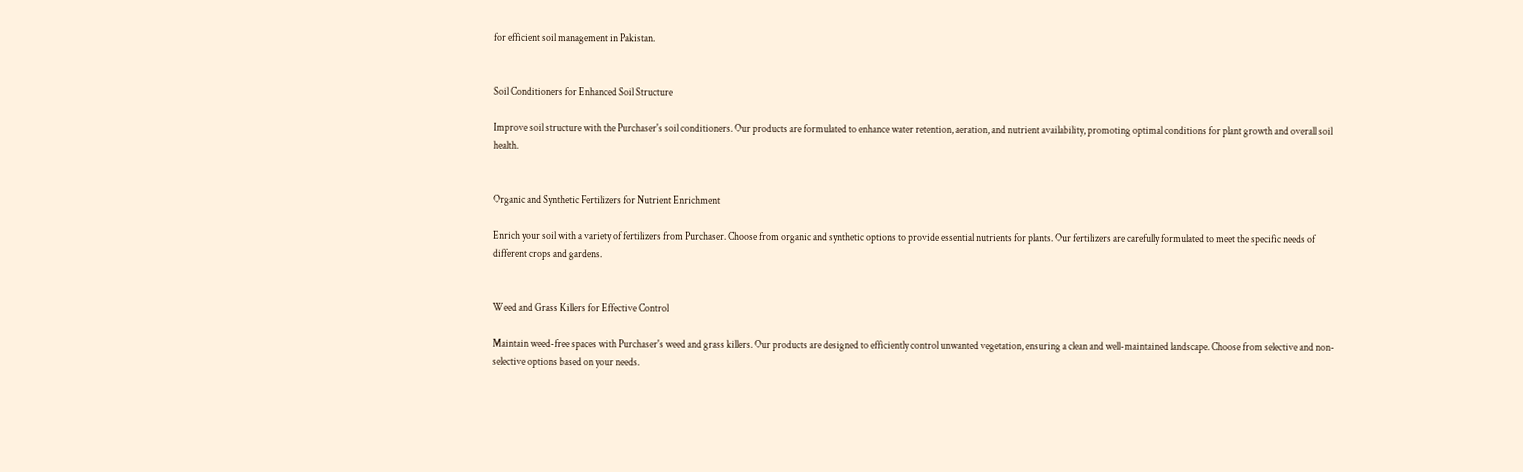for efficient soil management in Pakistan.


Soil Conditioners for Enhanced Soil Structure

Improve soil structure with the Purchaser's soil conditioners. Our products are formulated to enhance water retention, aeration, and nutrient availability, promoting optimal conditions for plant growth and overall soil health.


Organic and Synthetic Fertilizers for Nutrient Enrichment

Enrich your soil with a variety of fertilizers from Purchaser. Choose from organic and synthetic options to provide essential nutrients for plants. Our fertilizers are carefully formulated to meet the specific needs of different crops and gardens.


Weed and Grass Killers for Effective Control

Maintain weed-free spaces with Purchaser's weed and grass killers. Our products are designed to efficiently control unwanted vegetation, ensuring a clean and well-maintained landscape. Choose from selective and non-selective options based on your needs.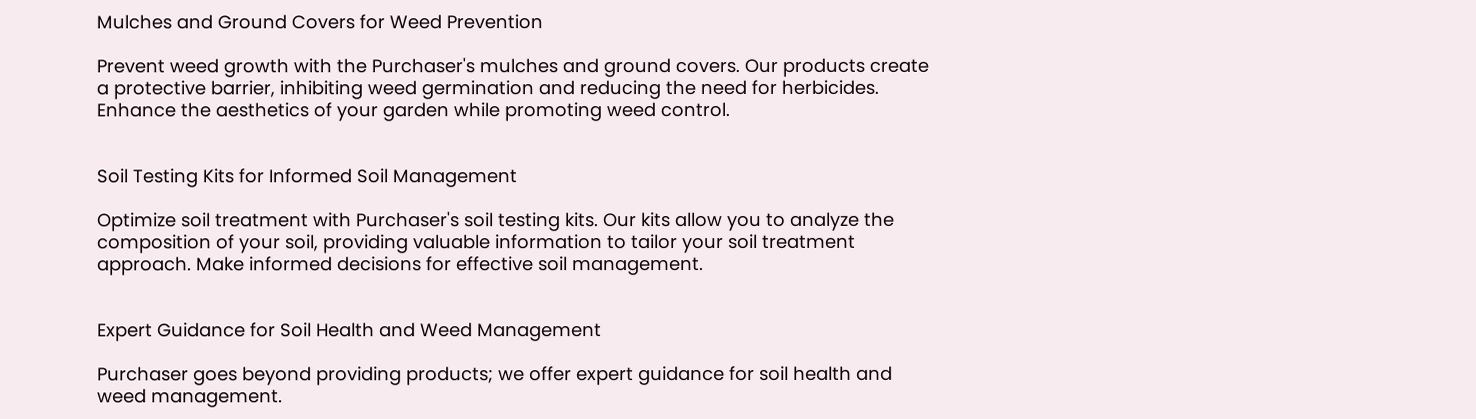Mulches and Ground Covers for Weed Prevention

Prevent weed growth with the Purchaser's mulches and ground covers. Our products create a protective barrier, inhibiting weed germination and reducing the need for herbicides. Enhance the aesthetics of your garden while promoting weed control.


Soil Testing Kits for Informed Soil Management

Optimize soil treatment with Purchaser's soil testing kits. Our kits allow you to analyze the composition of your soil, providing valuable information to tailor your soil treatment approach. Make informed decisions for effective soil management.


Expert Guidance for Soil Health and Weed Management

Purchaser goes beyond providing products; we offer expert guidance for soil health and weed management.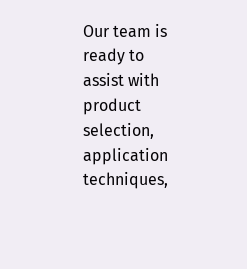Our team is ready to assist with product selection, application techniques,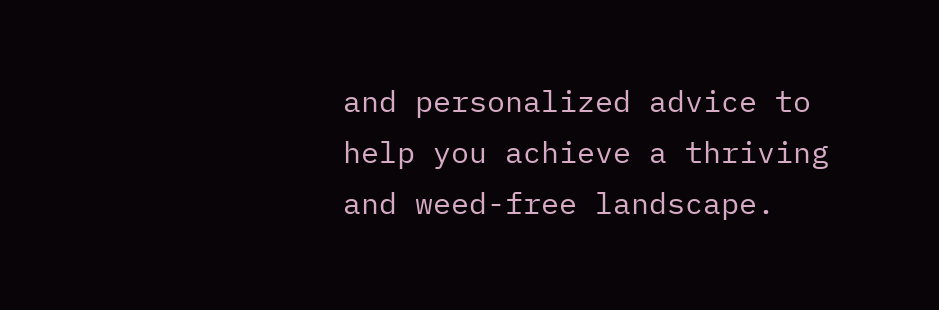and personalized advice to help you achieve a thriving and weed-free landscape.